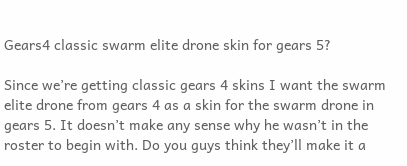Gears4 classic swarm elite drone skin for gears 5?

Since we’re getting classic gears 4 skins I want the swarm elite drone from gears 4 as a skin for the swarm drone in gears 5. It doesn’t make any sense why he wasn’t in the roster to begin with. Do you guys think they’ll make it a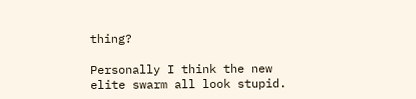thing?

Personally I think the new elite swarm all look stupid.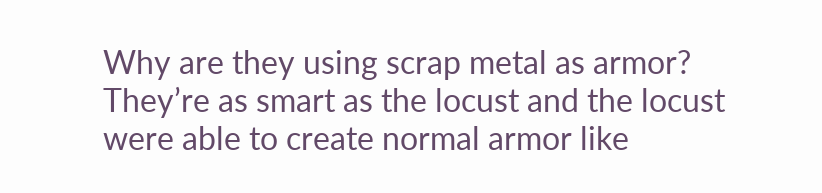Why are they using scrap metal as armor? They’re as smart as the locust and the locust were able to create normal armor like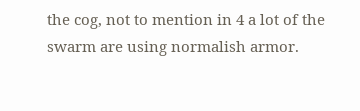the cog, not to mention in 4 a lot of the swarm are using normalish armor.